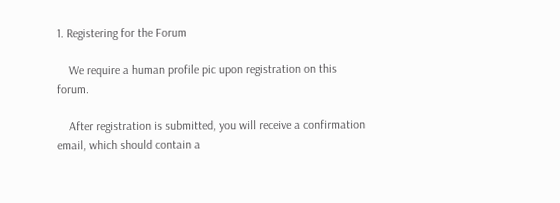1. Registering for the Forum

    We require a human profile pic upon registration on this forum.

    After registration is submitted, you will receive a confirmation email, which should contain a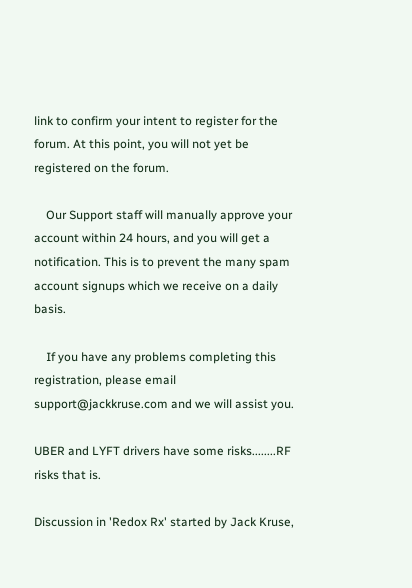link to confirm your intent to register for the forum. At this point, you will not yet be registered on the forum.

    Our Support staff will manually approve your account within 24 hours, and you will get a notification. This is to prevent the many spam account signups which we receive on a daily basis.

    If you have any problems completing this registration, please email support@jackkruse.com and we will assist you.

UBER and LYFT drivers have some risks........RF risks that is.

Discussion in 'Redox Rx' started by Jack Kruse,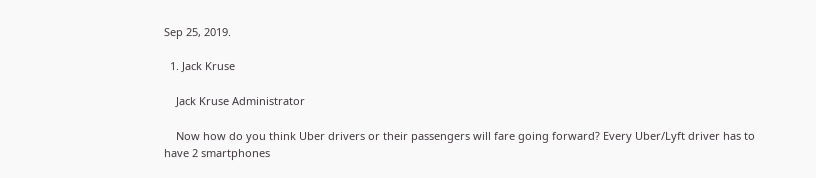Sep 25, 2019.

  1. Jack Kruse

    Jack Kruse Administrator

    Now how do you think Uber drivers or their passengers will fare going forward? Every Uber/Lyft driver has to have 2 smartphones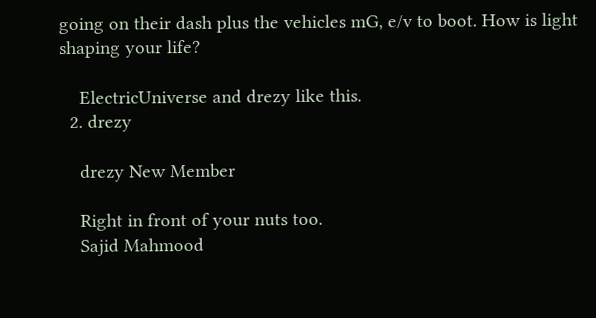going on their dash plus the vehicles mG, e/v to boot. How is light shaping your life?

    ElectricUniverse and drezy like this.
  2. drezy

    drezy New Member

    Right in front of your nuts too.
    Sajid Mahmood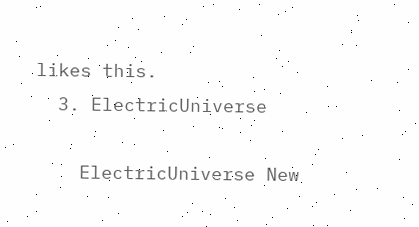likes this.
  3. ElectricUniverse

    ElectricUniverse New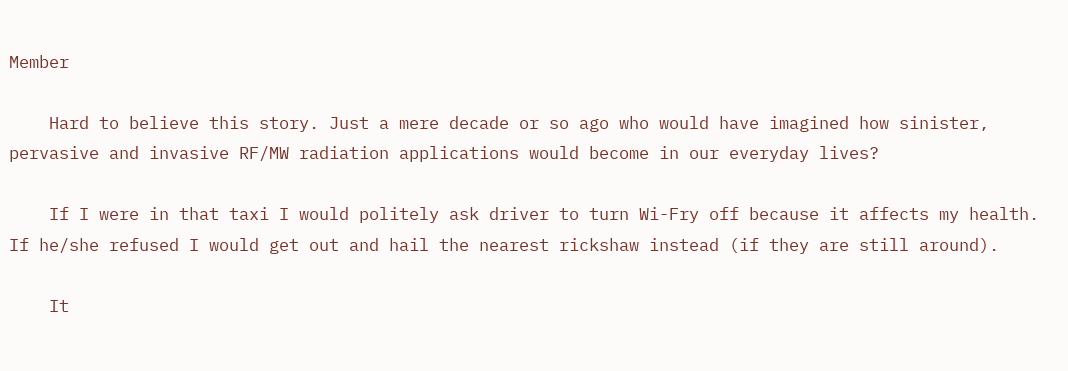Member

    Hard to believe this story. Just a mere decade or so ago who would have imagined how sinister, pervasive and invasive RF/MW radiation applications would become in our everyday lives?

    If I were in that taxi I would politely ask driver to turn Wi-Fry off because it affects my health. If he/she refused I would get out and hail the nearest rickshaw instead (if they are still around).

    It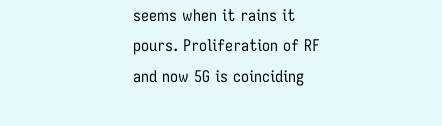seems when it rains it pours. Proliferation of RF and now 5G is coinciding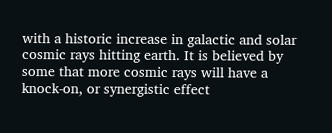with a historic increase in galactic and solar cosmic rays hitting earth. It is believed by some that more cosmic rays will have a knock-on, or synergistic effect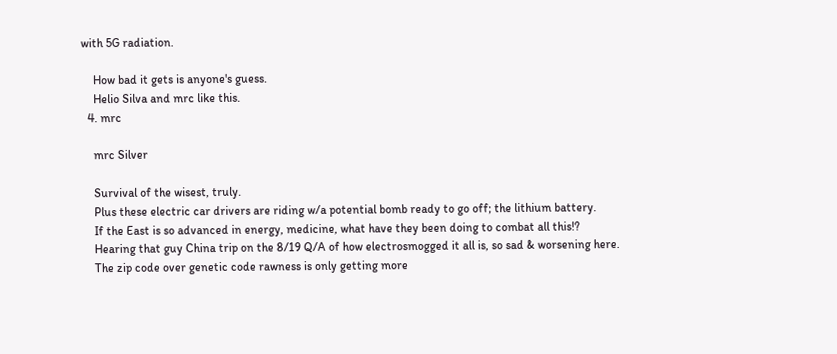with 5G radiation.

    How bad it gets is anyone's guess.
    Helio Silva and mrc like this.
  4. mrc

    mrc Silver

    Survival of the wisest, truly.
    Plus these electric car drivers are riding w/a potential bomb ready to go off; the lithium battery.
    If the East is so advanced in energy, medicine, what have they been doing to combat all this!?
    Hearing that guy China trip on the 8/19 Q/A of how electrosmogged it all is, so sad & worsening here.
    The zip code over genetic code rawness is only getting more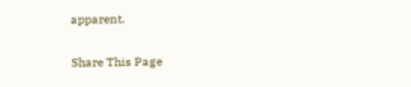apparent.

Share This Page